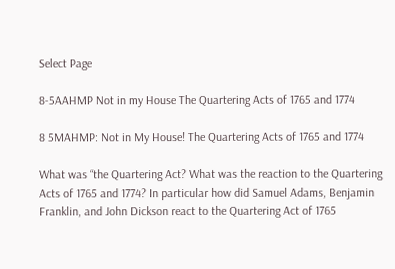Select Page

8-5AAHMP Not in my House The Quartering Acts of 1765 and 1774

8 5MAHMP: Not in My House! The Quartering Acts of 1765 and 1774

What was “the Quartering Act? What was the reaction to the Quartering Acts of 1765 and 1774? In particular how did Samuel Adams, Benjamin Franklin, and John Dickson react to the Quartering Act of 1765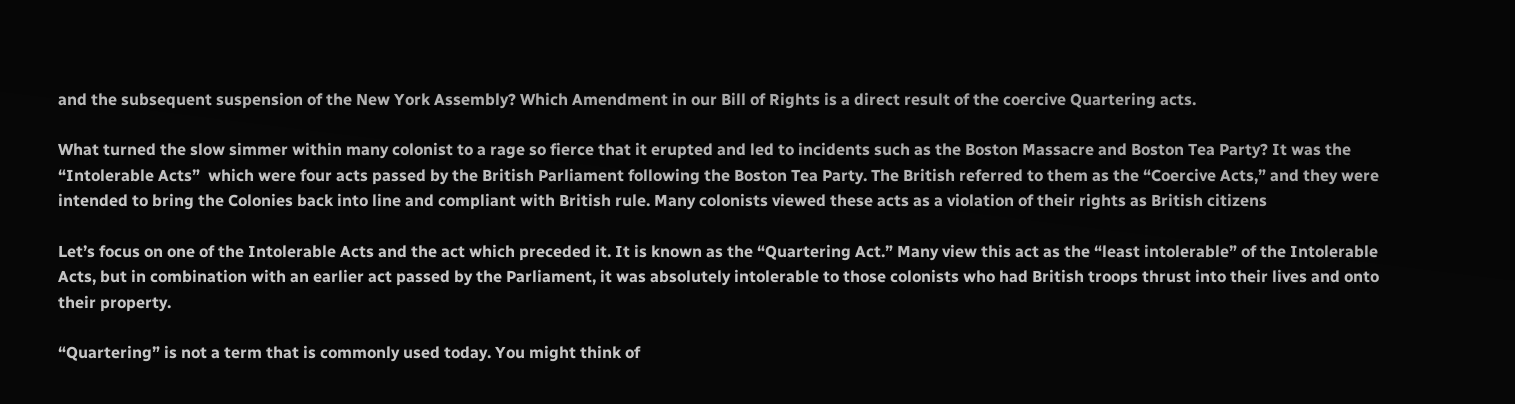and the subsequent suspension of the New York Assembly? Which Amendment in our Bill of Rights is a direct result of the coercive Quartering acts.

What turned the slow simmer within many colonist to a rage so fierce that it erupted and led to incidents such as the Boston Massacre and Boston Tea Party? It was the “Intolerable Acts”  which were four acts passed by the British Parliament following the Boston Tea Party. The British referred to them as the “Coercive Acts,” and they were intended to bring the Colonies back into line and compliant with British rule. Many colonists viewed these acts as a violation of their rights as British citizens

Let’s focus on one of the Intolerable Acts and the act which preceded it. It is known as the “Quartering Act.” Many view this act as the “least intolerable” of the Intolerable Acts, but in combination with an earlier act passed by the Parliament, it was absolutely intolerable to those colonists who had British troops thrust into their lives and onto their property.

“Quartering” is not a term that is commonly used today. You might think of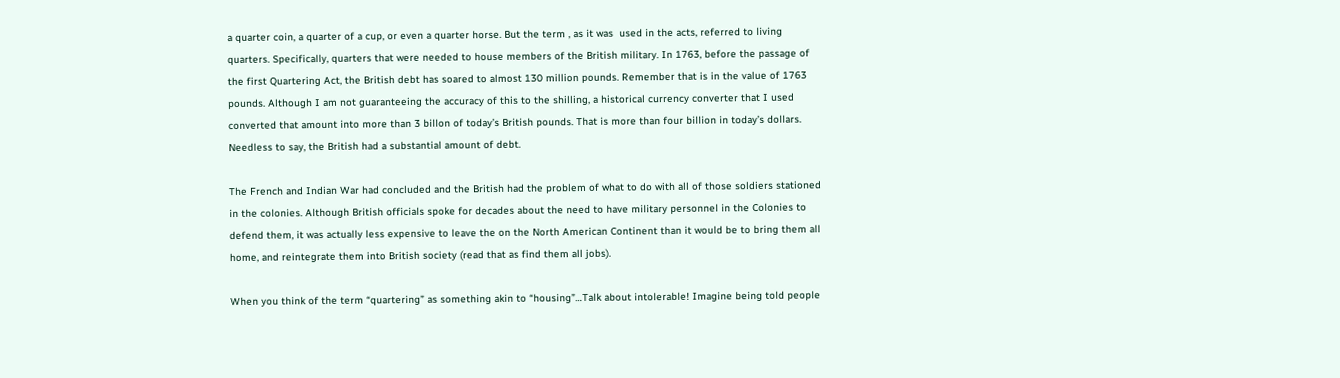a quarter coin, a quarter of a cup, or even a quarter horse. But the term , as it was  used in the acts, referred to living quarters. Specifically, quarters that were needed to house members of the British military. In 1763, before the passage of the first Quartering Act, the British debt has soared to almost 130 million pounds. Remember that is in the value of 1763 pounds. Although I am not guaranteeing the accuracy of this to the shilling, a historical currency converter that I used converted that amount into more than 3 billon of today’s British pounds. That is more than four billion in today’s dollars. Needless to say, the British had a substantial amount of debt.

The French and Indian War had concluded and the British had the problem of what to do with all of those soldiers stationed in the colonies. Although British officials spoke for decades about the need to have military personnel in the Colonies to defend them, it was actually less expensive to leave the on the North American Continent than it would be to bring them all home, and reintegrate them into British society (read that as find them all jobs).

When you think of the term “quartering” as something akin to “housing”…Talk about intolerable! Imagine being told people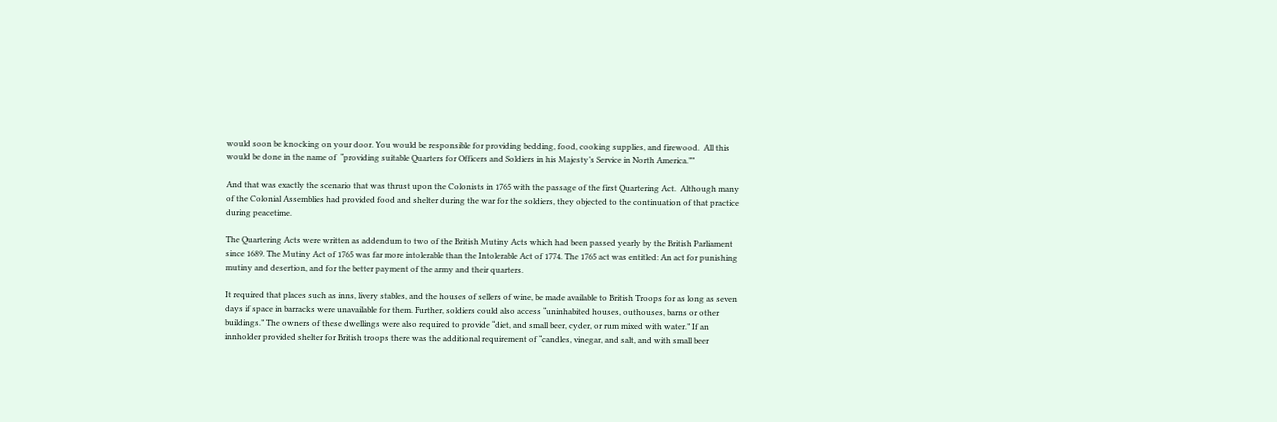would soon be knocking on your door. You would be responsible for providing bedding, food, cooking supplies, and firewood.  All this would be done in the name of  “providing suitable Quarters for Officers and Soldiers in his Majesty’s Service in North America.””

And that was exactly the scenario that was thrust upon the Colonists in 1765 with the passage of the first Quartering Act.  Although many of the Colonial Assemblies had provided food and shelter during the war for the soldiers, they objected to the continuation of that practice during peacetime.

The Quartering Acts were written as addendum to two of the British Mutiny Acts which had been passed yearly by the British Parliament since 1689. The Mutiny Act of 1765 was far more intolerable than the Intolerable Act of 1774. The 1765 act was entitled: An act for punishing mutiny and desertion, and for the better payment of the army and their quarters.

It required that places such as inns, livery stables, and the houses of sellers of wine, be made available to British Troops for as long as seven days if space in barracks were unavailable for them. Further, soldiers could also access “uninhabited houses, outhouses, barns or other buildings.” The owners of these dwellings were also required to provide “diet, and small beer, cyder, or rum mixed with water.” If an innholder provided shelter for British troops there was the additional requirement of “candles, vinegar, and salt, and with small beer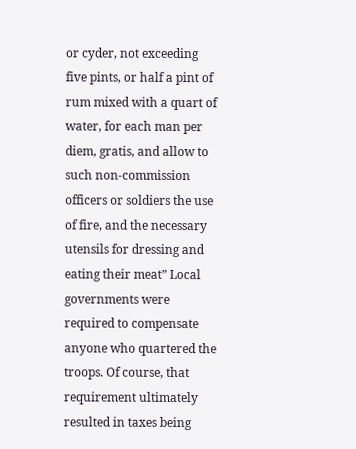or cyder, not exceeding five pints, or half a pint of rum mixed with a quart of water, for each man per diem, gratis, and allow to such non-commission officers or soldiers the use of fire, and the necessary utensils for dressing and eating their meat” Local governments were required to compensate anyone who quartered the troops. Of course, that requirement ultimately resulted in taxes being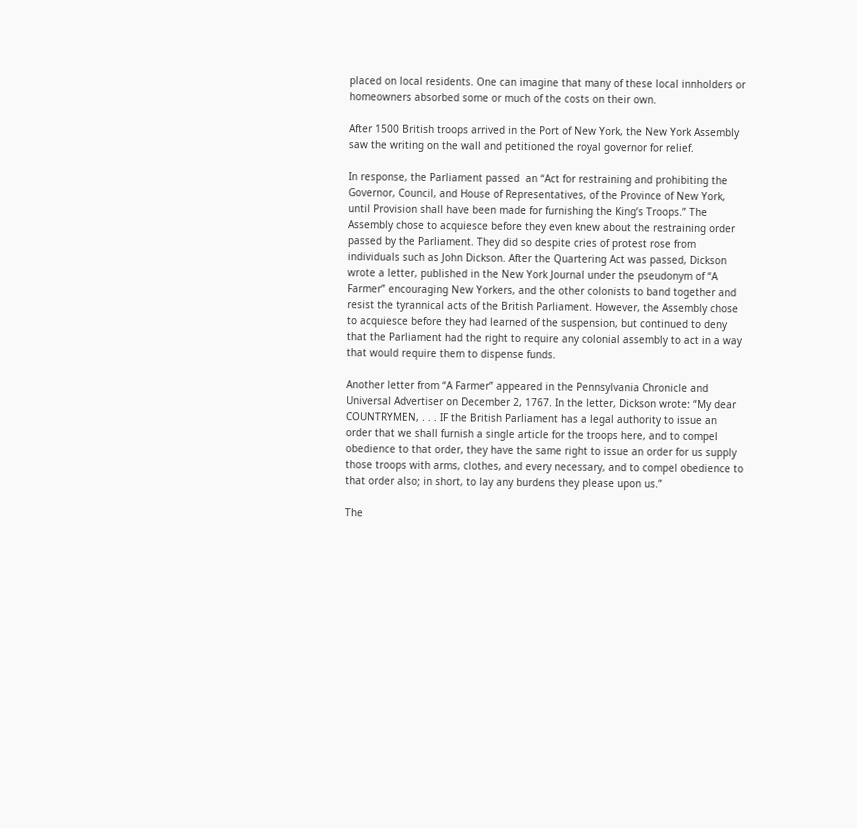placed on local residents. One can imagine that many of these local innholders or homeowners absorbed some or much of the costs on their own.

After 1500 British troops arrived in the Port of New York, the New York Assembly saw the writing on the wall and petitioned the royal governor for relief.

In response, the Parliament passed  an “Act for restraining and prohibiting the Governor, Council, and House of Representatives, of the Province of New York, until Provision shall have been made for furnishing the King’s Troops.” The Assembly chose to acquiesce before they even knew about the restraining order passed by the Parliament. They did so despite cries of protest rose from individuals such as John Dickson. After the Quartering Act was passed, Dickson wrote a letter, published in the New York Journal under the pseudonym of “A Farmer” encouraging New Yorkers, and the other colonists to band together and resist the tyrannical acts of the British Parliament. However, the Assembly chose to acquiesce before they had learned of the suspension, but continued to deny that the Parliament had the right to require any colonial assembly to act in a way that would require them to dispense funds.

Another letter from “A Farmer” appeared in the Pennsylvania Chronicle and Universal Advertiser on December 2, 1767. In the letter, Dickson wrote: “My dear COUNTRYMEN, . . . IF the British Parliament has a legal authority to issue an order that we shall furnish a single article for the troops here, and to compel obedience to that order, they have the same right to issue an order for us supply those troops with arms, clothes, and every necessary, and to compel obedience to that order also; in short, to lay any burdens they please upon us.”

The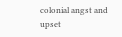colonial angst and upset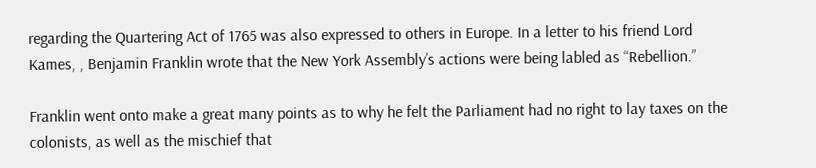regarding the Quartering Act of 1765 was also expressed to others in Europe. In a letter to his friend Lord Kames, , Benjamin Franklin wrote that the New York Assembly’s actions were being labled as “Rebellion.”

Franklin went onto make a great many points as to why he felt the Parliament had no right to lay taxes on the colonists, as well as the mischief that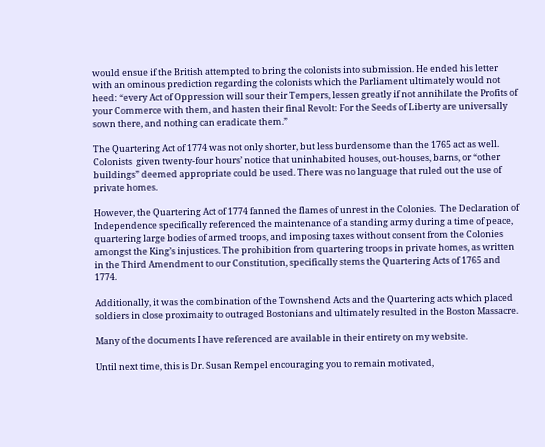would ensue if the British attempted to bring the colonists into submission. He ended his letter with an ominous prediction regarding the colonists which the Parliament ultimately would not heed: “every Act of Oppression will sour their Tempers, lessen greatly if not annihilate the Profits of your Commerce with them, and hasten their final Revolt: For the Seeds of Liberty are universally sown there, and nothing can eradicate them.”

The Quartering Act of 1774 was not only shorter, but less burdensome than the 1765 act as well. Colonists  given twenty-four hours’ notice that uninhabited houses, out-houses, barns, or “other buildings” deemed appropriate could be used. There was no language that ruled out the use of private homes.

However, the Quartering Act of 1774 fanned the flames of unrest in the Colonies.  The Declaration of Independence specifically referenced the maintenance of a standing army during a time of peace, quartering large bodies of armed troops, and imposing taxes without consent from the Colonies amongst the King’s injustices. The prohibition from quartering troops in private homes, as written in the Third Amendment to our Constitution, specifically stems the Quartering Acts of 1765 and 1774.

Additionally, it was the combination of the Townshend Acts and the Quartering acts which placed soldiers in close proximaity to outraged Bostonians and ultimately resulted in the Boston Massacre.

Many of the documents I have referenced are available in their entirety on my website.

Until next time, this is Dr. Susan Rempel encouraging you to remain motivated,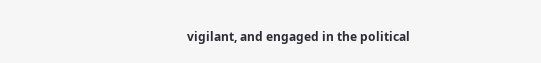vigilant, and engaged in the political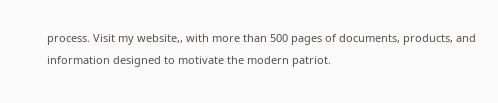process. Visit my website,, with more than 500 pages of documents, products, and information designed to motivate the modern patriot.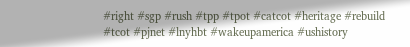#right #sgp #rush #tpp #tpot #catcot #heritage #rebuild #tcot #pjnet #lnyhbt #wakeupamerica #ushistory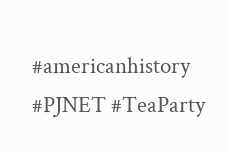#americanhistory  #PJNET #TeaParty